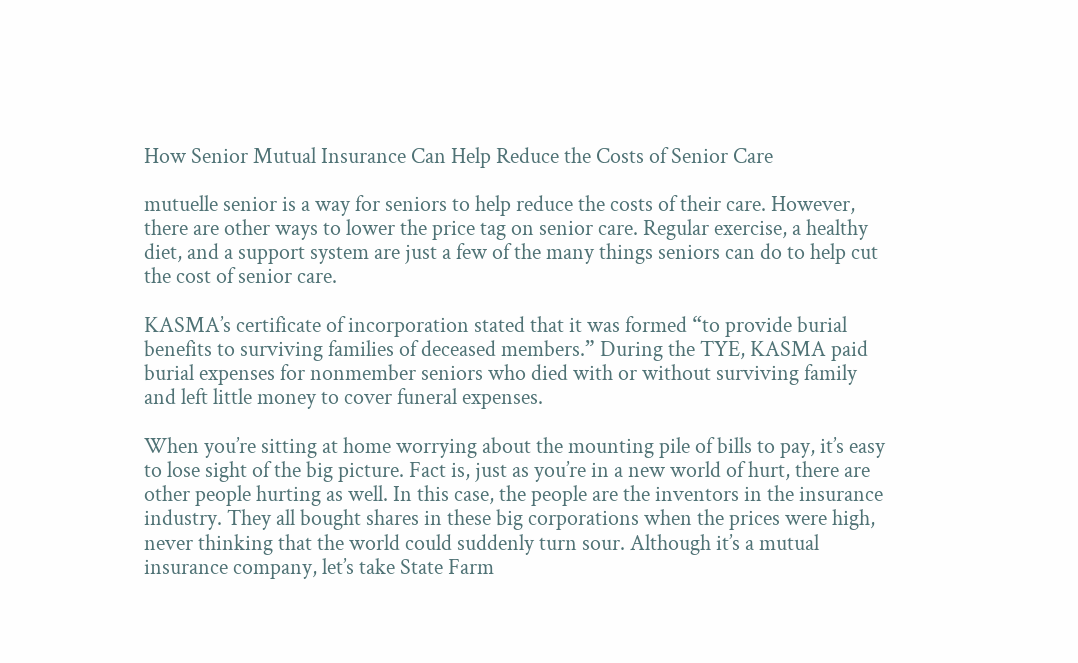How Senior Mutual Insurance Can Help Reduce the Costs of Senior Care

mutuelle senior is a way for seniors to help reduce the costs of their care. However, there are other ways to lower the price tag on senior care. Regular exercise, a healthy diet, and a support system are just a few of the many things seniors can do to help cut the cost of senior care.

KASMA’s certificate of incorporation stated that it was formed “to provide burial benefits to surviving families of deceased members.” During the TYE, KASMA paid burial expenses for nonmember seniors who died with or without surviving family and left little money to cover funeral expenses.

When you’re sitting at home worrying about the mounting pile of bills to pay, it’s easy to lose sight of the big picture. Fact is, just as you’re in a new world of hurt, there are other people hurting as well. In this case, the people are the inventors in the insurance industry. They all bought shares in these big corporations when the prices were high, never thinking that the world could suddenly turn sour. Although it’s a mutual insurance company, let’s take State Farm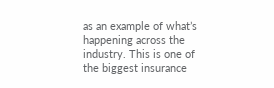as an example of what’s happening across the industry. This is one of the biggest insurance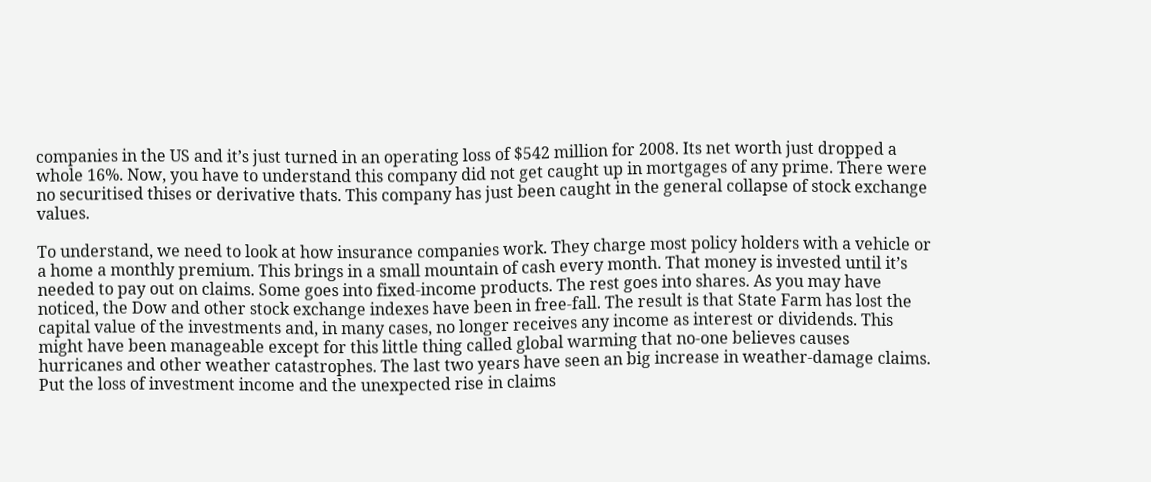companies in the US and it’s just turned in an operating loss of $542 million for 2008. Its net worth just dropped a whole 16%. Now, you have to understand this company did not get caught up in mortgages of any prime. There were no securitised thises or derivative thats. This company has just been caught in the general collapse of stock exchange values.

To understand, we need to look at how insurance companies work. They charge most policy holders with a vehicle or a home a monthly premium. This brings in a small mountain of cash every month. That money is invested until it’s needed to pay out on claims. Some goes into fixed-income products. The rest goes into shares. As you may have noticed, the Dow and other stock exchange indexes have been in free-fall. The result is that State Farm has lost the capital value of the investments and, in many cases, no longer receives any income as interest or dividends. This might have been manageable except for this little thing called global warming that no-one believes causes hurricanes and other weather catastrophes. The last two years have seen an big increase in weather-damage claims. Put the loss of investment income and the unexpected rise in claims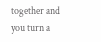together and you turn a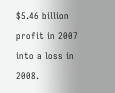$5.46 billion profit in 2007 into a loss in 2008.